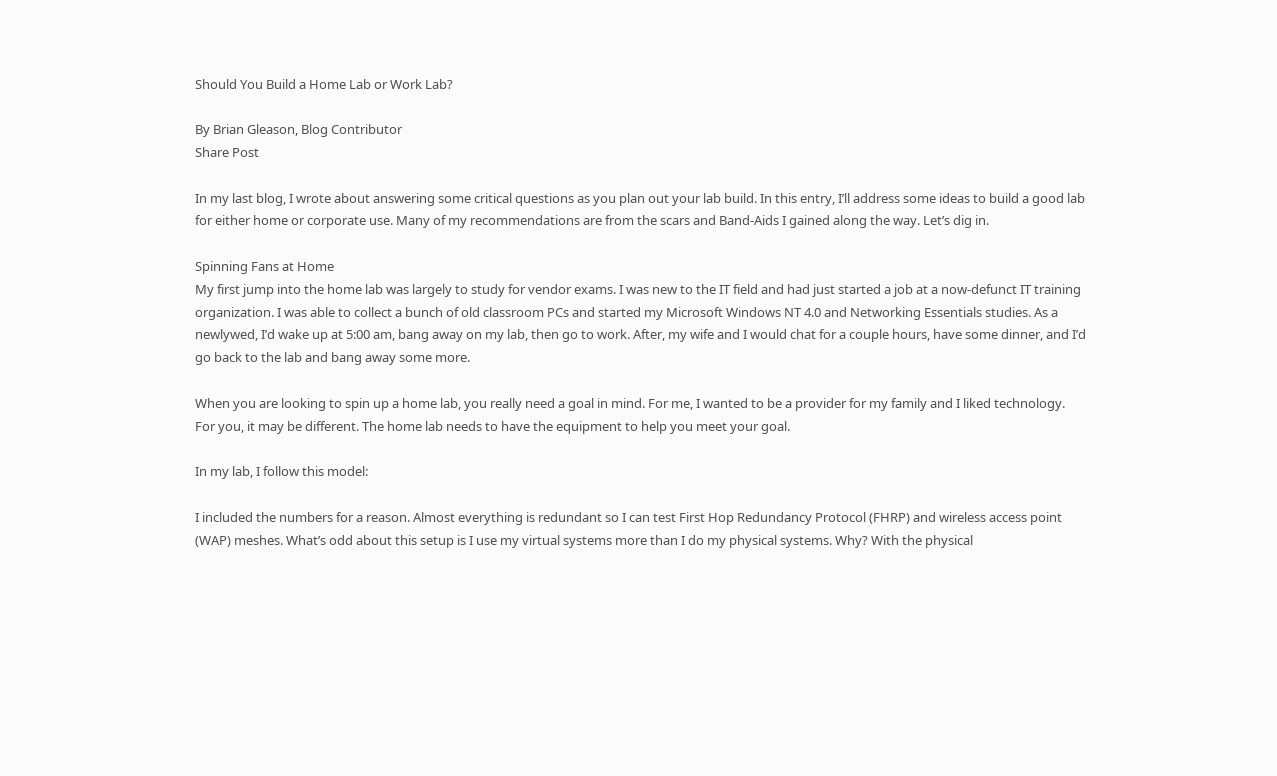Should You Build a Home Lab or Work Lab?

By Brian Gleason, Blog Contributor
Share Post

In my last blog, I wrote about answering some critical questions as you plan out your lab build. In this entry, I’ll address some ideas to build a good lab for either home or corporate use. Many of my recommendations are from the scars and Band-Aids I gained along the way. Let’s dig in.

Spinning Fans at Home
My first jump into the home lab was largely to study for vendor exams. I was new to the IT field and had just started a job at a now-defunct IT training organization. I was able to collect a bunch of old classroom PCs and started my Microsoft Windows NT 4.0 and Networking Essentials studies. As a newlywed, I’d wake up at 5:00 am, bang away on my lab, then go to work. After, my wife and I would chat for a couple hours, have some dinner, and I’d go back to the lab and bang away some more.

When you are looking to spin up a home lab, you really need a goal in mind. For me, I wanted to be a provider for my family and I liked technology. For you, it may be different. The home lab needs to have the equipment to help you meet your goal.

In my lab, I follow this model:

I included the numbers for a reason. Almost everything is redundant so I can test First Hop Redundancy Protocol (FHRP) and wireless access point (WAP) meshes. What’s odd about this setup is I use my virtual systems more than I do my physical systems. Why? With the physical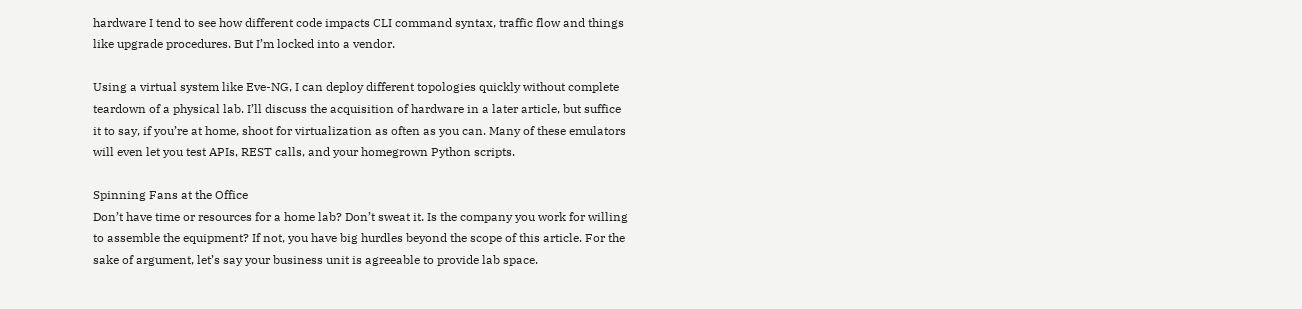hardware I tend to see how different code impacts CLI command syntax, traffic flow and things like upgrade procedures. But I’m locked into a vendor.

Using a virtual system like Eve-NG, I can deploy different topologies quickly without complete teardown of a physical lab. I’ll discuss the acquisition of hardware in a later article, but suffice it to say, if you’re at home, shoot for virtualization as often as you can. Many of these emulators will even let you test APIs, REST calls, and your homegrown Python scripts.

Spinning Fans at the Office
Don’t have time or resources for a home lab? Don’t sweat it. Is the company you work for willing to assemble the equipment? If not, you have big hurdles beyond the scope of this article. For the sake of argument, let’s say your business unit is agreeable to provide lab space.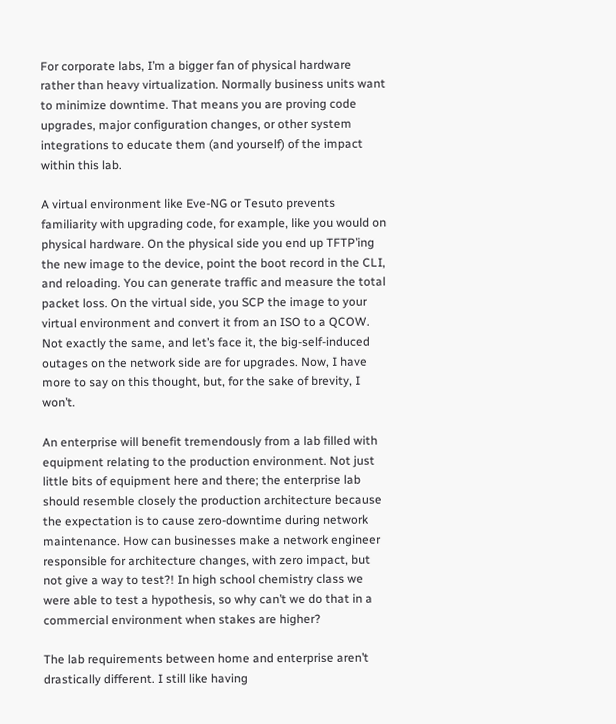For corporate labs, I’m a bigger fan of physical hardware rather than heavy virtualization. Normally business units want to minimize downtime. That means you are proving code upgrades, major configuration changes, or other system integrations to educate them (and yourself) of the impact within this lab.

A virtual environment like Eve-NG or Tesuto prevents familiarity with upgrading code, for example, like you would on physical hardware. On the physical side you end up TFTP’ing the new image to the device, point the boot record in the CLI, and reloading. You can generate traffic and measure the total packet loss. On the virtual side, you SCP the image to your virtual environment and convert it from an ISO to a QCOW. Not exactly the same, and let’s face it, the big-self-induced outages on the network side are for upgrades. Now, I have more to say on this thought, but, for the sake of brevity, I won’t.

An enterprise will benefit tremendously from a lab filled with equipment relating to the production environment. Not just little bits of equipment here and there; the enterprise lab should resemble closely the production architecture because the expectation is to cause zero-downtime during network maintenance. How can businesses make a network engineer responsible for architecture changes, with zero impact, but not give a way to test?! In high school chemistry class we were able to test a hypothesis, so why can’t we do that in a commercial environment when stakes are higher?

The lab requirements between home and enterprise aren’t drastically different. I still like having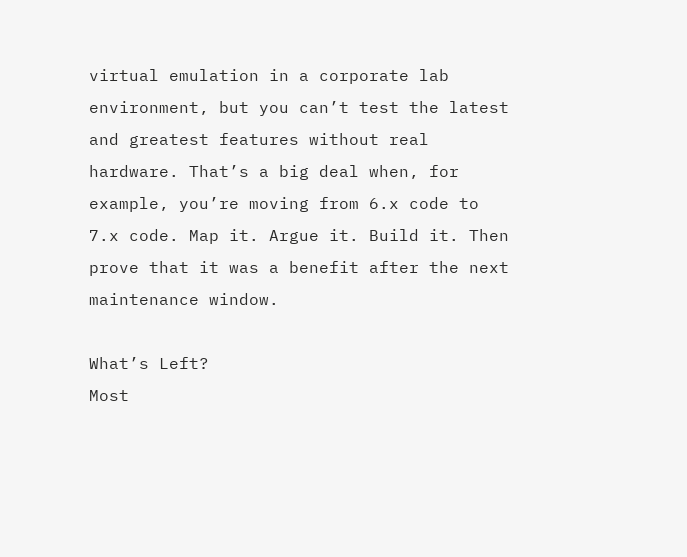virtual emulation in a corporate lab environment, but you can’t test the latest and greatest features without real hardware. That’s a big deal when, for example, you’re moving from 6.x code to 7.x code. Map it. Argue it. Build it. Then prove that it was a benefit after the next maintenance window.

What’s Left?
Most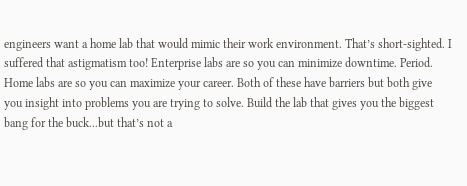engineers want a home lab that would mimic their work environment. That’s short-sighted. I suffered that astigmatism too! Enterprise labs are so you can minimize downtime. Period. Home labs are so you can maximize your career. Both of these have barriers but both give you insight into problems you are trying to solve. Build the lab that gives you the biggest bang for the buck...but that’s not a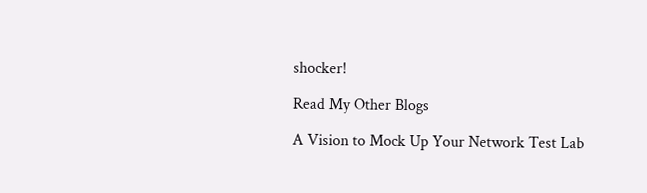shocker!

Read My Other Blogs

A Vision to Mock Up Your Network Test Lab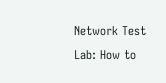Network Test Lab: How to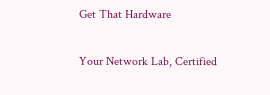Get That Hardware

Your Network Lab, Certified